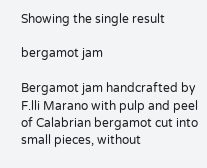Showing the single result

bergamot jam

Bergamot jam handcrafted by F.lli Marano with pulp and peel of Calabrian bergamot cut into small pieces, without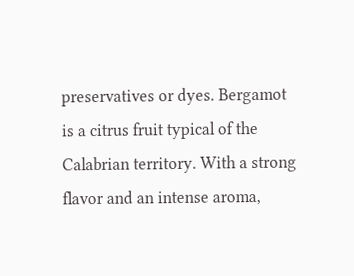preservatives or dyes. Bergamot is a citrus fruit typical of the Calabrian territory. With a strong flavor and an intense aroma,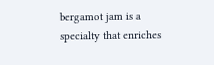bergamot jam is a specialty that enriches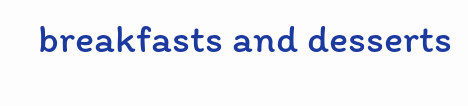breakfasts and desserts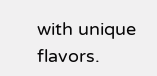with unique flavors.